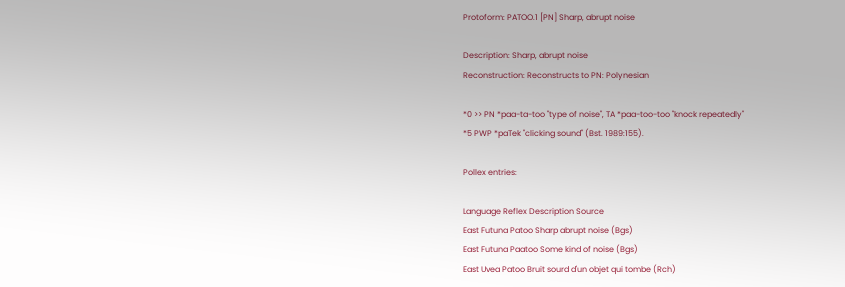Protoform: PATOO.1 [PN] Sharp, abrupt noise

Description: Sharp, abrupt noise
Reconstruction: Reconstructs to PN: Polynesian

*0 >> PN *paa-ta-too "type of noise", TA *paa-too-too "knock repeatedly"
*5 PWP *paTek "clicking sound" (Bst. 1989:155).

Pollex entries:

Language Reflex Description Source
East Futuna Patoo Sharp abrupt noise (Bgs)
East Futuna Paatoo Some kind of noise (Bgs)
East Uvea Patoo Bruit sourd d'un objet qui tombe (Rch)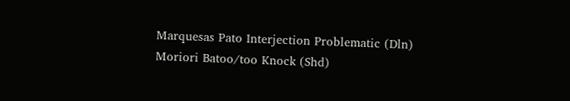Marquesas Pato Interjection Problematic (Dln)
Moriori Batoo/too Knock (Shd)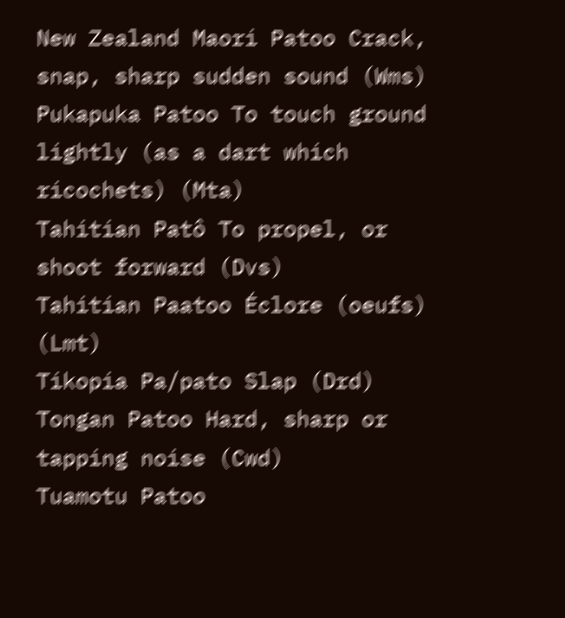New Zealand Maori Patoo Crack, snap, sharp sudden sound (Wms)
Pukapuka Patoo To touch ground lightly (as a dart which ricochets) (Mta)
Tahitian Patô To propel, or shoot forward (Dvs)
Tahitian Paatoo Éclore (oeufs) (Lmt)
Tikopia Pa/pato Slap (Drd)
Tongan Patoo Hard, sharp or tapping noise (Cwd)
Tuamotu Patoo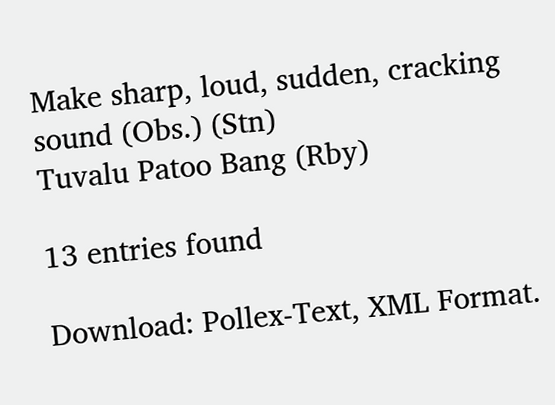Make sharp, loud, sudden, cracking sound (Obs.) (Stn)
Tuvalu Patoo Bang (Rby)

13 entries found

Download: Pollex-Text, XML Format.